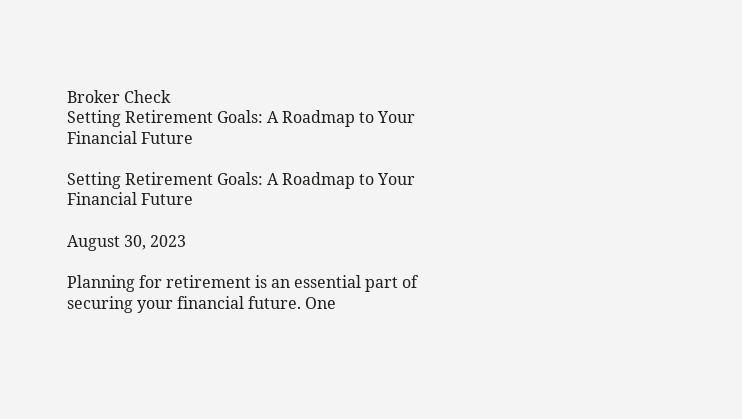Broker Check
Setting Retirement Goals: A Roadmap to Your Financial Future

Setting Retirement Goals: A Roadmap to Your Financial Future

August 30, 2023

Planning for retirement is an essential part of securing your financial future. One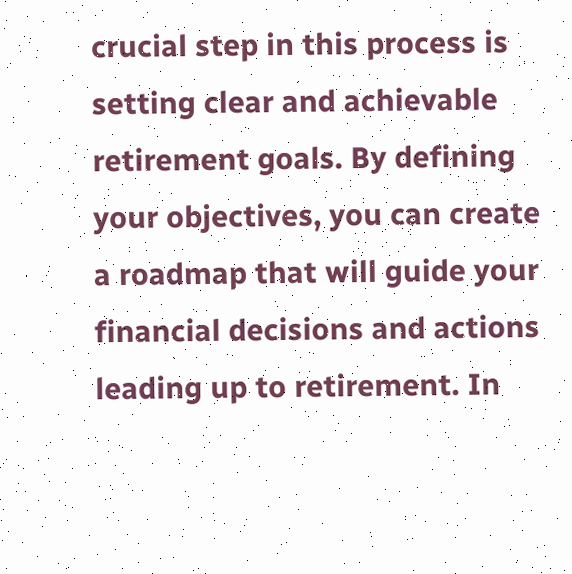crucial step in this process is setting clear and achievable retirement goals. By defining your objectives, you can create a roadmap that will guide your financial decisions and actions leading up to retirement. In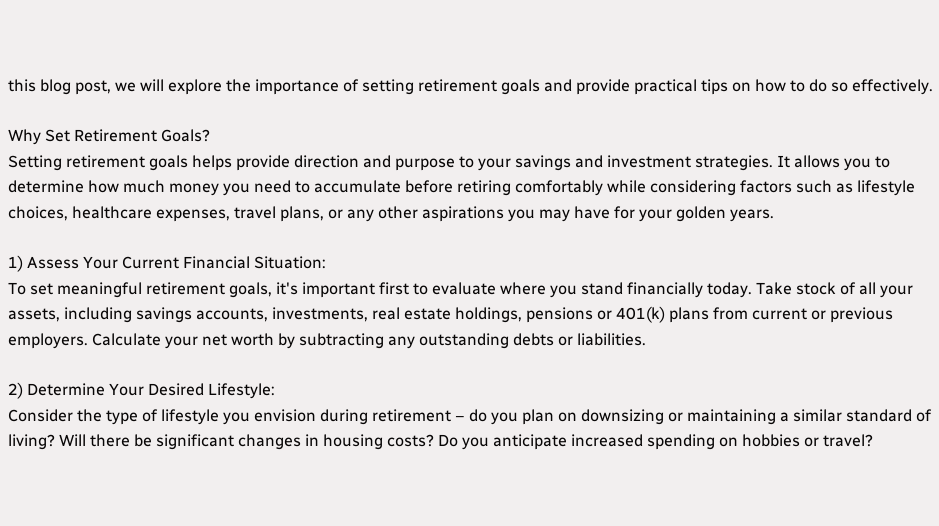this blog post, we will explore the importance of setting retirement goals and provide practical tips on how to do so effectively.

Why Set Retirement Goals?
Setting retirement goals helps provide direction and purpose to your savings and investment strategies. It allows you to determine how much money you need to accumulate before retiring comfortably while considering factors such as lifestyle choices, healthcare expenses, travel plans, or any other aspirations you may have for your golden years.

1) Assess Your Current Financial Situation:
To set meaningful retirement goals, it's important first to evaluate where you stand financially today. Take stock of all your assets, including savings accounts, investments, real estate holdings, pensions or 401(k) plans from current or previous employers. Calculate your net worth by subtracting any outstanding debts or liabilities.

2) Determine Your Desired Lifestyle:
Consider the type of lifestyle you envision during retirement – do you plan on downsizing or maintaining a similar standard of living? Will there be significant changes in housing costs? Do you anticipate increased spending on hobbies or travel?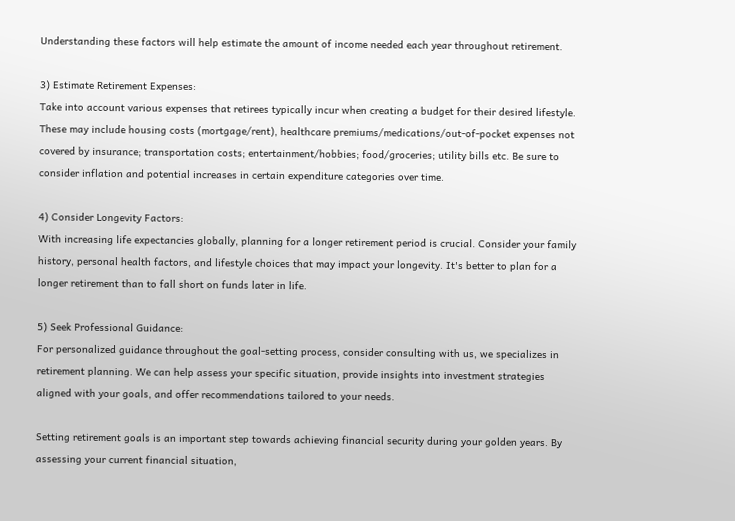Understanding these factors will help estimate the amount of income needed each year throughout retirement.

3) Estimate Retirement Expenses:
Take into account various expenses that retirees typically incur when creating a budget for their desired lifestyle. These may include housing costs (mortgage/rent), healthcare premiums/medications/out-of-pocket expenses not covered by insurance; transportation costs; entertainment/hobbies; food/groceries; utility bills etc. Be sure to consider inflation and potential increases in certain expenditure categories over time.

4) Consider Longevity Factors:
With increasing life expectancies globally, planning for a longer retirement period is crucial. Consider your family history, personal health factors, and lifestyle choices that may impact your longevity. It's better to plan for a longer retirement than to fall short on funds later in life.

5) Seek Professional Guidance:
For personalized guidance throughout the goal-setting process, consider consulting with us, we specializes in retirement planning. We can help assess your specific situation, provide insights into investment strategies aligned with your goals, and offer recommendations tailored to your needs.

Setting retirement goals is an important step towards achieving financial security during your golden years. By assessing your current financial situation,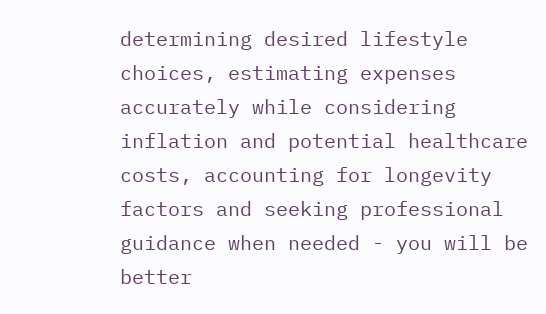determining desired lifestyle choices, estimating expenses accurately while considering inflation and potential healthcare costs, accounting for longevity factors and seeking professional guidance when needed - you will be better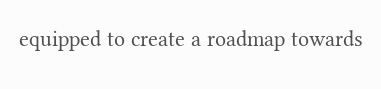equipped to create a roadmap towards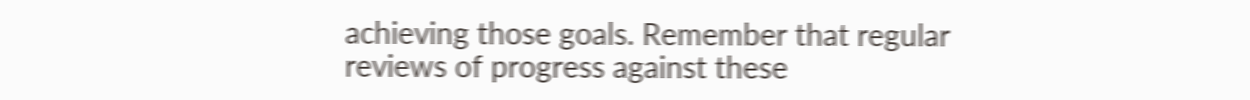achieving those goals. Remember that regular reviews of progress against these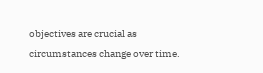objectives are crucial as circumstances change over time.